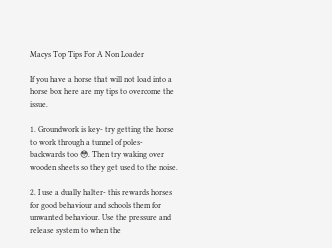Macys Top Tips For A Non Loader

If you have a horse that will not load into a horse box here are my tips to overcome the issue.

1. Groundwork is key- try getting the horse to work through a tunnel of poles- backwards too 😳. Then try waking over wooden sheets so they get used to the noise.

2. I use a dually halter- this rewards horses for good behaviour and schools them for unwanted behaviour. Use the pressure and release system to when the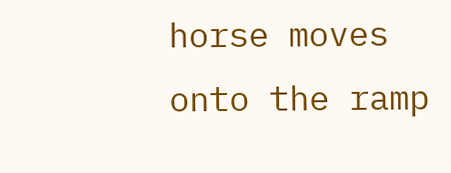horse moves onto the ramp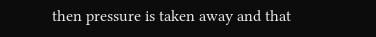then pressure is taken away and that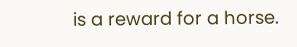is a reward for a horse.